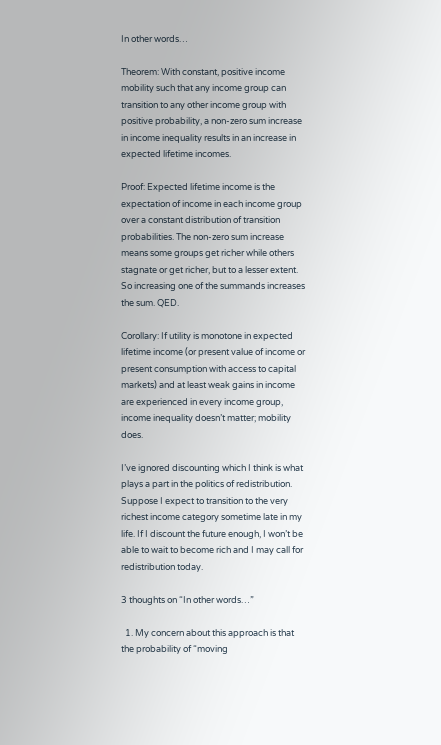In other words…

Theorem: With constant, positive income mobility such that any income group can transition to any other income group with positive probability, a non-zero sum increase in income inequality results in an increase in expected lifetime incomes.

Proof: Expected lifetime income is the expectation of income in each income group over a constant distribution of transition probabilities. The non-zero sum increase means some groups get richer while others stagnate or get richer, but to a lesser extent. So increasing one of the summands increases the sum. QED.

Corollary: If utility is monotone in expected lifetime income (or present value of income or present consumption with access to capital markets) and at least weak gains in income are experienced in every income group, income inequality doesn’t matter; mobility does.

I’ve ignored discounting which I think is what plays a part in the politics of redistribution. Suppose I expect to transition to the very richest income category sometime late in my life. If I discount the future enough, I won’t be able to wait to become rich and I may call for redistribution today.

3 thoughts on “In other words…”

  1. My concern about this approach is that the probability of “moving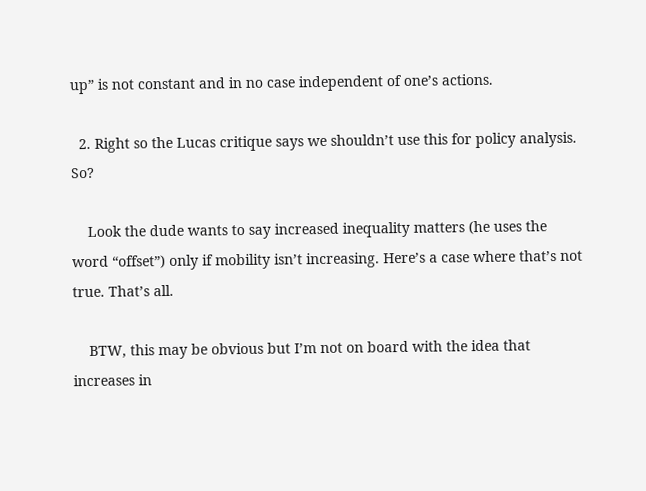up” is not constant and in no case independent of one’s actions.

  2. Right so the Lucas critique says we shouldn’t use this for policy analysis. So?

    Look the dude wants to say increased inequality matters (he uses the word “offset”) only if mobility isn’t increasing. Here’s a case where that’s not true. That’s all.

    BTW, this may be obvious but I’m not on board with the idea that increases in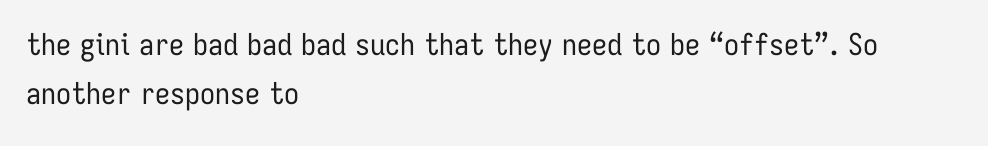the gini are bad bad bad such that they need to be “offset”. So another response to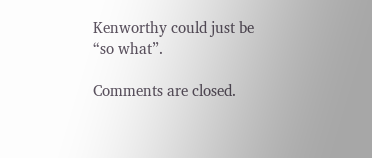Kenworthy could just be “so what”.

Comments are closed.